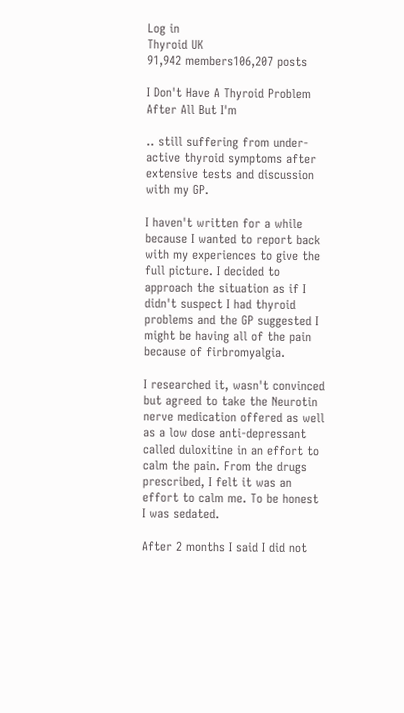Log in
Thyroid UK
91,942 members106,207 posts

I Don't Have A Thyroid Problem After All But I'm

.. still suffering from under-active thyroid symptoms after extensive tests and discussion with my GP.

I haven't written for a while because I wanted to report back with my experiences to give the full picture. I decided to approach the situation as if I didn't suspect I had thyroid problems and the GP suggested I might be having all of the pain because of firbromyalgia.

I researched it, wasn't convinced but agreed to take the Neurotin nerve medication offered as well as a low dose anti-depressant called duloxitine in an effort to calm the pain. From the drugs prescribed, I felt it was an effort to calm me. To be honest I was sedated.

After 2 months I said I did not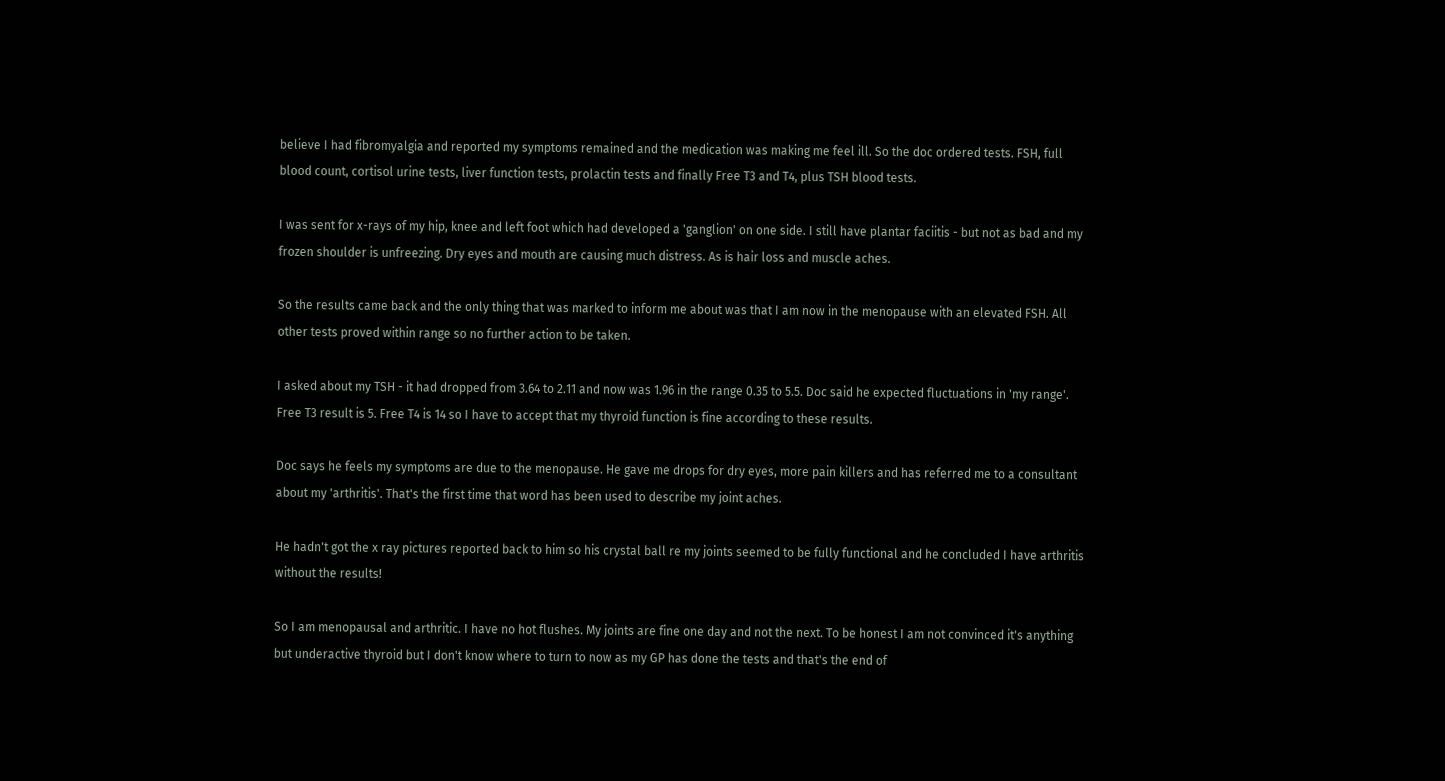believe I had fibromyalgia and reported my symptoms remained and the medication was making me feel ill. So the doc ordered tests. FSH, full blood count, cortisol urine tests, liver function tests, prolactin tests and finally Free T3 and T4, plus TSH blood tests.

I was sent for x-rays of my hip, knee and left foot which had developed a 'ganglion' on one side. I still have plantar faciitis - but not as bad and my frozen shoulder is unfreezing. Dry eyes and mouth are causing much distress. As is hair loss and muscle aches.

So the results came back and the only thing that was marked to inform me about was that I am now in the menopause with an elevated FSH. All other tests proved within range so no further action to be taken.

I asked about my TSH - it had dropped from 3.64 to 2.11 and now was 1.96 in the range 0.35 to 5.5. Doc said he expected fluctuations in 'my range'. Free T3 result is 5. Free T4 is 14 so I have to accept that my thyroid function is fine according to these results.

Doc says he feels my symptoms are due to the menopause. He gave me drops for dry eyes, more pain killers and has referred me to a consultant about my 'arthritis'. That's the first time that word has been used to describe my joint aches.

He hadn't got the x ray pictures reported back to him so his crystal ball re my joints seemed to be fully functional and he concluded I have arthritis without the results!

So I am menopausal and arthritic. I have no hot flushes. My joints are fine one day and not the next. To be honest I am not convinced it's anything but underactive thyroid but I don't know where to turn to now as my GP has done the tests and that's the end of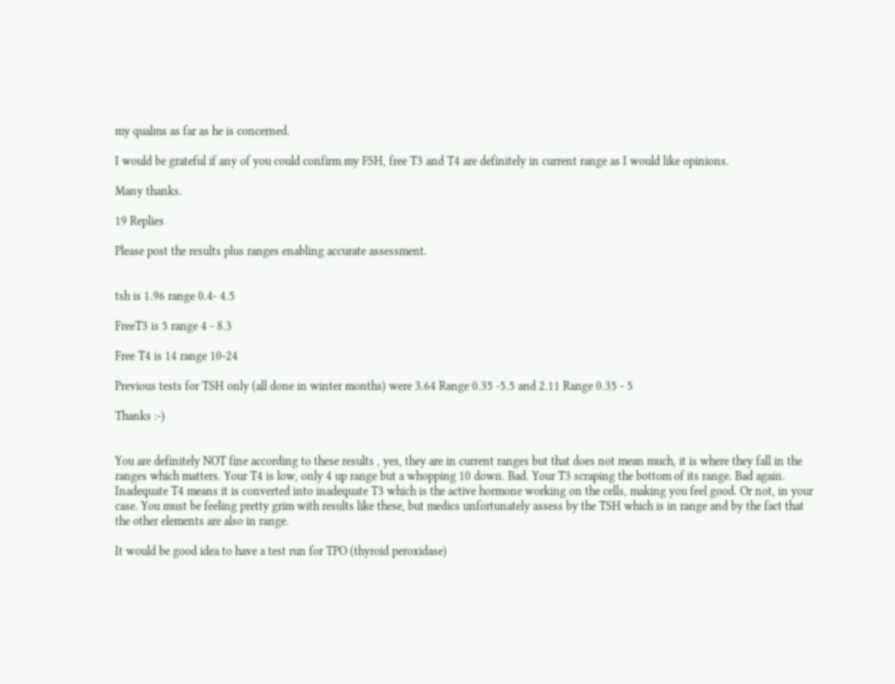my qualms as far as he is concerned.

I would be grateful if any of you could confirm my FSH, free T3 and T4 are definitely in current range as I would like opinions.

Many thanks.

19 Replies

Please post the results plus ranges enabling accurate assessment.


tsh is 1.96 range 0.4- 4.5

FreeT3 is 5 range 4 - 8.3

Free T4 is 14 range 10-24

Previous tests for TSH only (all done in winter months) were 3.64 Range 0.35 -5.5 and 2.11 Range 0.35 - 5

Thanks :-)


You are definitely NOT fine according to these results , yes, they are in current ranges but that does not mean much, it is where they fall in the ranges which matters. Your T4 is low, only 4 up range but a whopping 10 down. Bad. Your T3 scraping the bottom of its range. Bad again. Inadequate T4 means it is converted into inadequate T3 which is the active hormone working on the cells, making you feel good. Or not, in your case. You must be feeling pretty grim with results like these, but medics unfortunately assess by the TSH which is in range and by the fact that the other elements are also in range.

It would be good idea to have a test run for TPO (thyroid peroxidase)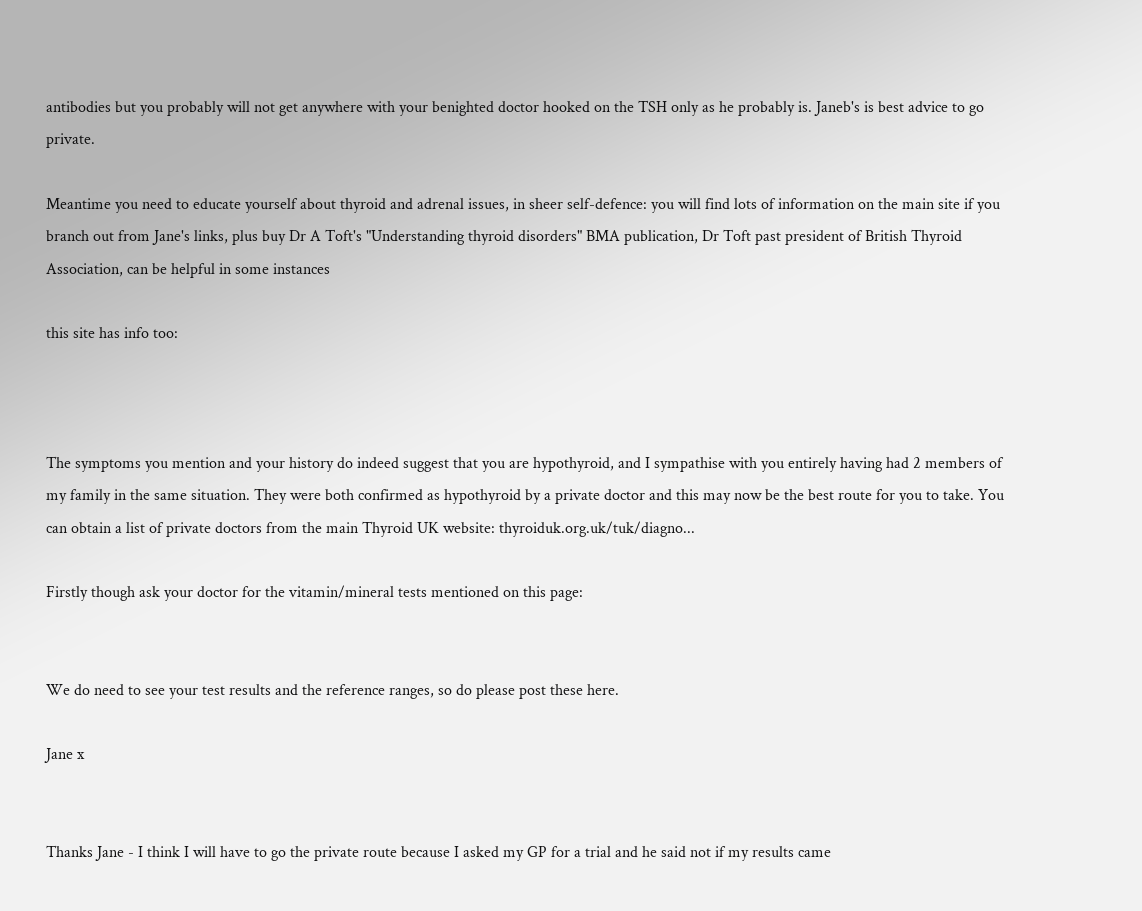antibodies but you probably will not get anywhere with your benighted doctor hooked on the TSH only as he probably is. Janeb's is best advice to go private.

Meantime you need to educate yourself about thyroid and adrenal issues, in sheer self-defence: you will find lots of information on the main site if you branch out from Jane's links, plus buy Dr A Toft's "Understanding thyroid disorders" BMA publication, Dr Toft past president of British Thyroid Association, can be helpful in some instances

this site has info too:



The symptoms you mention and your history do indeed suggest that you are hypothyroid, and I sympathise with you entirely having had 2 members of my family in the same situation. They were both confirmed as hypothyroid by a private doctor and this may now be the best route for you to take. You can obtain a list of private doctors from the main Thyroid UK website: thyroiduk.org.uk/tuk/diagno...

Firstly though ask your doctor for the vitamin/mineral tests mentioned on this page:


We do need to see your test results and the reference ranges, so do please post these here.

Jane x


Thanks Jane - I think I will have to go the private route because I asked my GP for a trial and he said not if my results came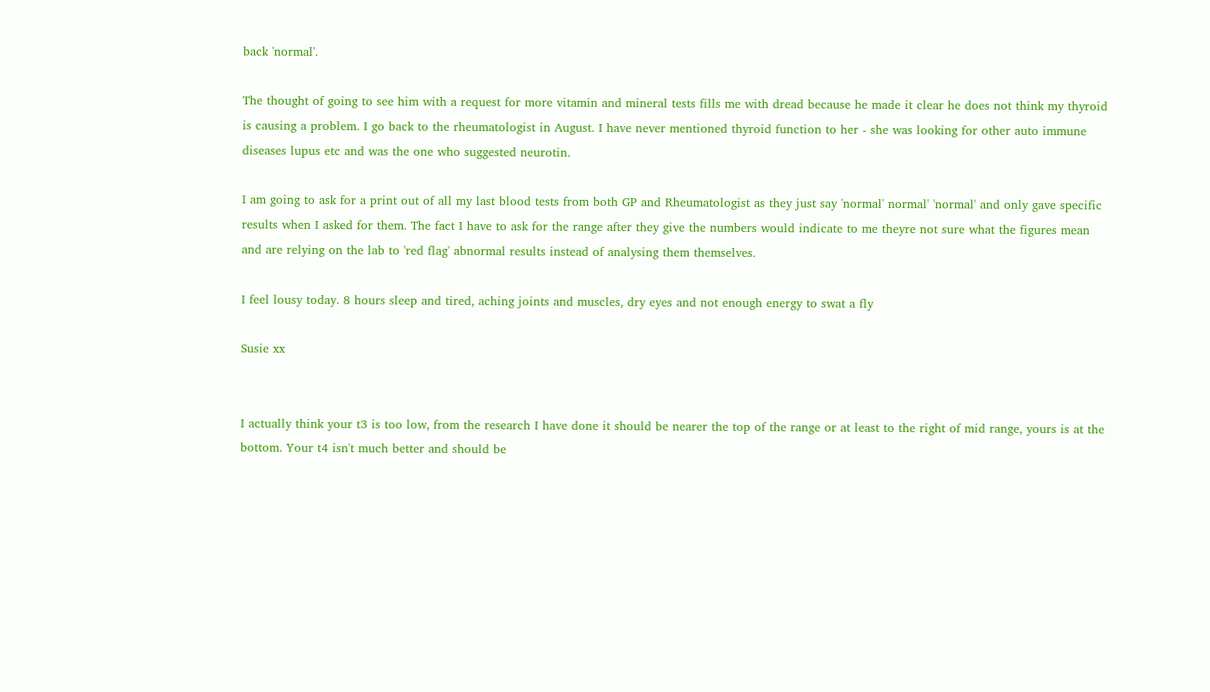back 'normal'.

The thought of going to see him with a request for more vitamin and mineral tests fills me with dread because he made it clear he does not think my thyroid is causing a problem. I go back to the rheumatologist in August. I have never mentioned thyroid function to her - she was looking for other auto immune diseases lupus etc and was the one who suggested neurotin.

I am going to ask for a print out of all my last blood tests from both GP and Rheumatologist as they just say 'normal' normal' 'normal' and only gave specific results when I asked for them. The fact I have to ask for the range after they give the numbers would indicate to me theyre not sure what the figures mean and are relying on the lab to 'red flag' abnormal results instead of analysing them themselves.

I feel lousy today. 8 hours sleep and tired, aching joints and muscles, dry eyes and not enough energy to swat a fly

Susie xx


I actually think your t3 is too low, from the research I have done it should be nearer the top of the range or at least to the right of mid range, yours is at the bottom. Your t4 isn't much better and should be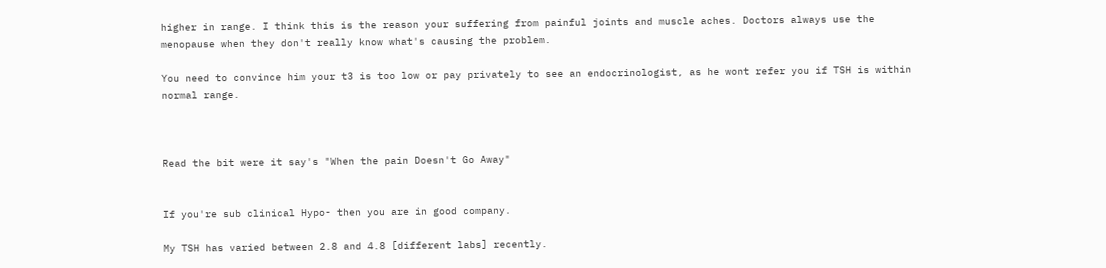higher in range. I think this is the reason your suffering from painful joints and muscle aches. Doctors always use the menopause when they don't really know what's causing the problem.

You need to convince him your t3 is too low or pay privately to see an endocrinologist, as he wont refer you if TSH is within normal range.



Read the bit were it say's "When the pain Doesn't Go Away"


If you're sub clinical Hypo- then you are in good company.

My TSH has varied between 2.8 and 4.8 [different labs] recently.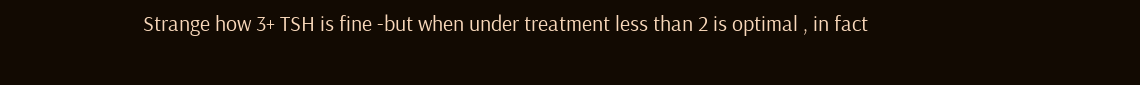Strange how 3+ TSH is fine -but when under treatment less than 2 is optimal , in fact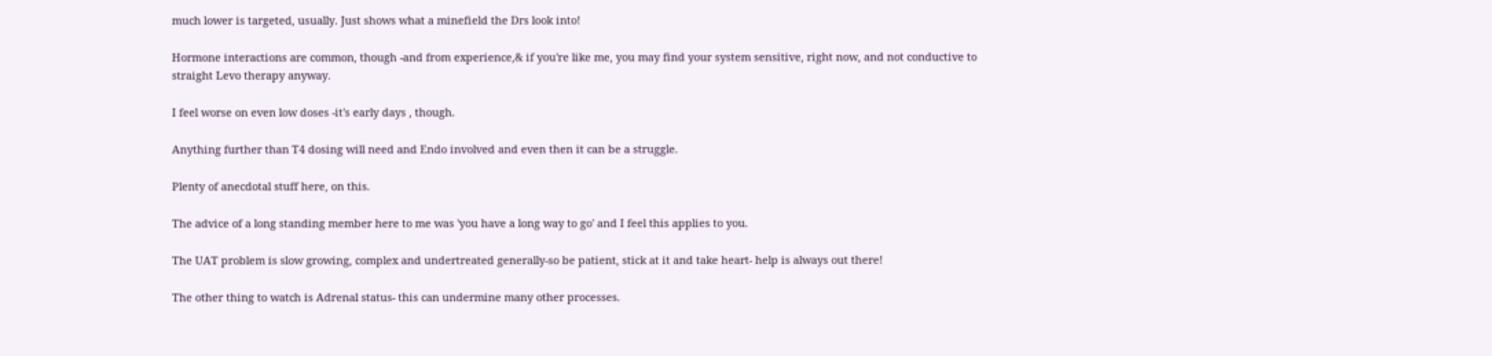much lower is targeted, usually. Just shows what a minefield the Drs look into!

Hormone interactions are common, though -and from experience,& if you're like me, you may find your system sensitive, right now, and not conductive to straight Levo therapy anyway.

I feel worse on even low doses -it's early days , though.

Anything further than T4 dosing will need and Endo involved and even then it can be a struggle.

Plenty of anecdotal stuff here, on this.

The advice of a long standing member here to me was 'you have a long way to go' and I feel this applies to you.

The UAT problem is slow growing, complex and undertreated generally-so be patient, stick at it and take heart- help is always out there!

The other thing to watch is Adrenal status- this can undermine many other processes.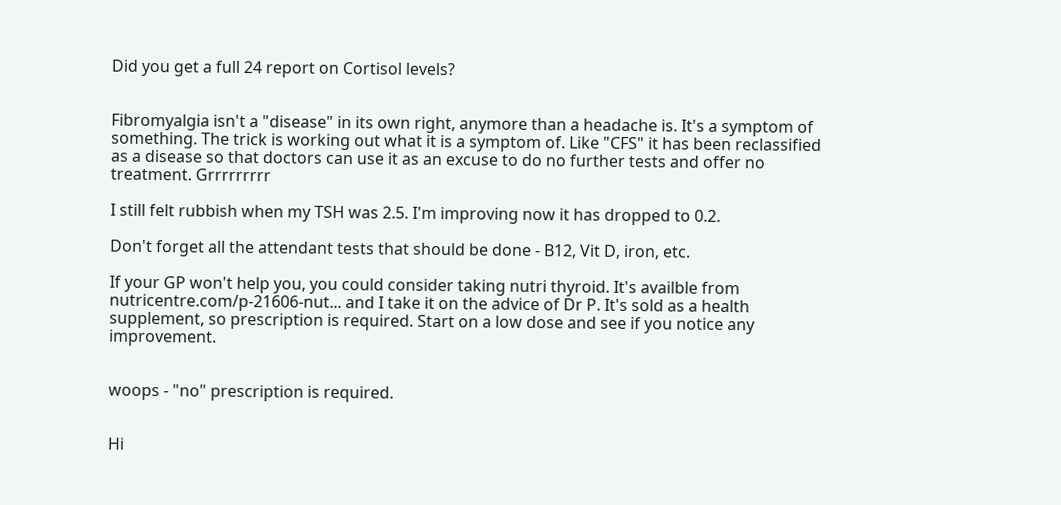Did you get a full 24 report on Cortisol levels?


Fibromyalgia isn't a "disease" in its own right, anymore than a headache is. It's a symptom of something. The trick is working out what it is a symptom of. Like "CFS" it has been reclassified as a disease so that doctors can use it as an excuse to do no further tests and offer no treatment. Grrrrrrrrr

I still felt rubbish when my TSH was 2.5. I'm improving now it has dropped to 0.2.

Don't forget all the attendant tests that should be done - B12, Vit D, iron, etc.

If your GP won't help you, you could consider taking nutri thyroid. It's availble from nutricentre.com/p-21606-nut... and I take it on the advice of Dr P. It's sold as a health supplement, so prescription is required. Start on a low dose and see if you notice any improvement.


woops - "no" prescription is required.


Hi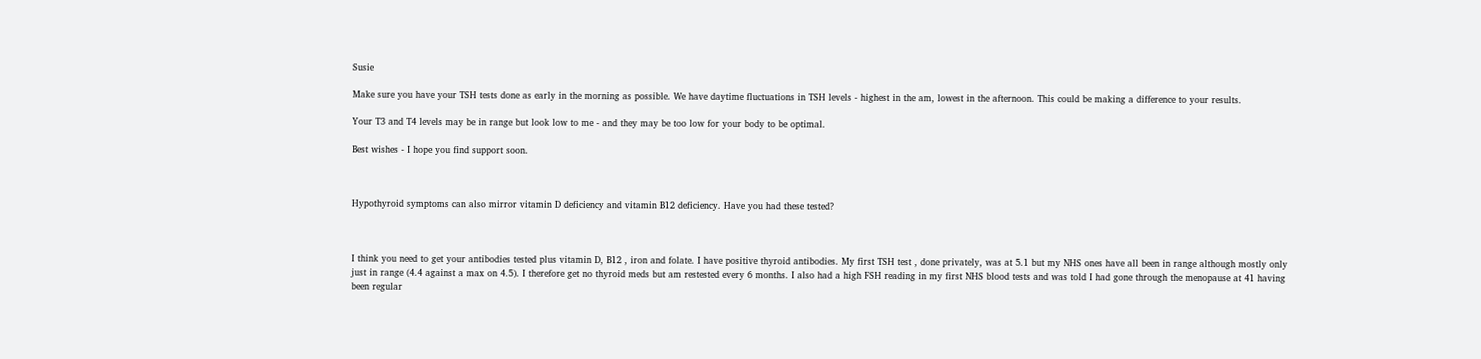Susie

Make sure you have your TSH tests done as early in the morning as possible. We have daytime fluctuations in TSH levels - highest in the am, lowest in the afternoon. This could be making a difference to your results.

Your T3 and T4 levels may be in range but look low to me - and they may be too low for your body to be optimal.

Best wishes - I hope you find support soon.



Hypothyroid symptoms can also mirror vitamin D deficiency and vitamin B12 deficiency. Have you had these tested?



I think you need to get your antibodies tested plus vitamin D, B12 , iron and folate. I have positive thyroid antibodies. My first TSH test , done privately, was at 5.1 but my NHS ones have all been in range although mostly only just in range (4.4 against a max on 4.5). I therefore get no thyroid meds but am restested every 6 months. I also had a high FSH reading in my first NHS blood tests and was told I had gone through the menopause at 41 having been regular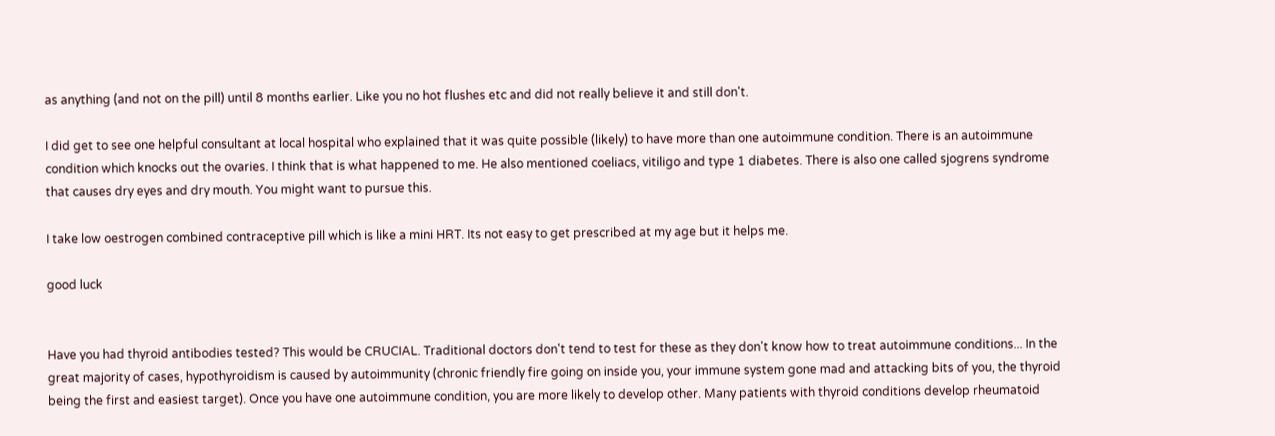as anything (and not on the pill) until 8 months earlier. Like you no hot flushes etc and did not really believe it and still don't.

I did get to see one helpful consultant at local hospital who explained that it was quite possible (likely) to have more than one autoimmune condition. There is an autoimmune condition which knocks out the ovaries. I think that is what happened to me. He also mentioned coeliacs, vitiligo and type 1 diabetes. There is also one called sjogrens syndrome that causes dry eyes and dry mouth. You might want to pursue this.

I take low oestrogen combined contraceptive pill which is like a mini HRT. Its not easy to get prescribed at my age but it helps me.

good luck


Have you had thyroid antibodies tested? This would be CRUCIAL. Traditional doctors don't tend to test for these as they don't know how to treat autoimmune conditions... In the great majority of cases, hypothyroidism is caused by autoimmunity (chronic friendly fire going on inside you, your immune system gone mad and attacking bits of you, the thyroid being the first and easiest target). Once you have one autoimmune condition, you are more likely to develop other. Many patients with thyroid conditions develop rheumatoid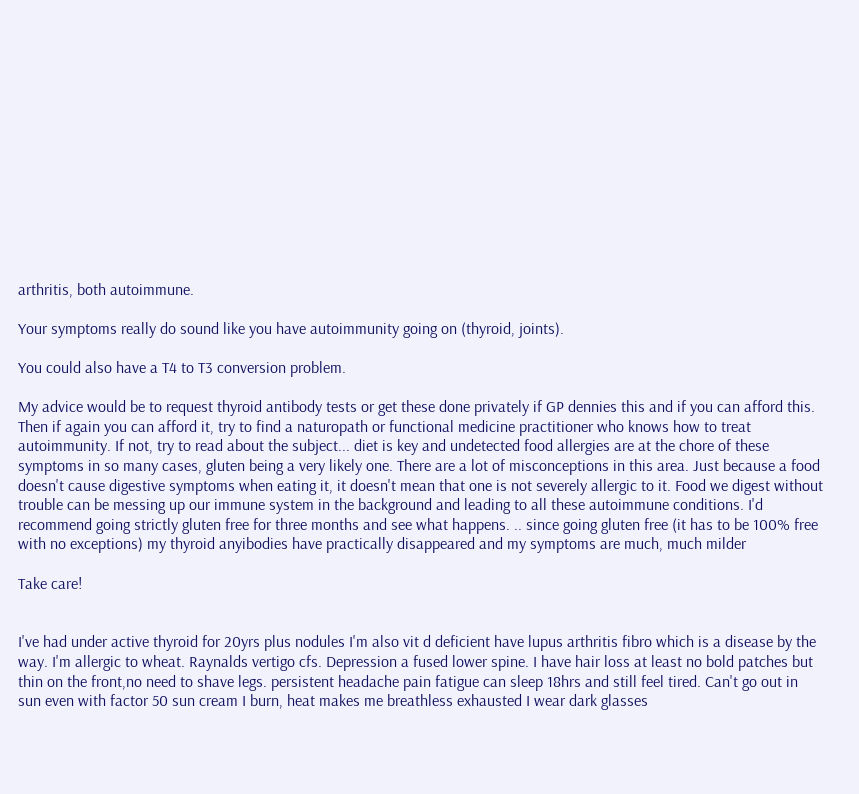arthritis, both autoimmune.

Your symptoms really do sound like you have autoimmunity going on (thyroid, joints).

You could also have a T4 to T3 conversion problem.

My advice would be to request thyroid antibody tests or get these done privately if GP dennies this and if you can afford this. Then if again you can afford it, try to find a naturopath or functional medicine practitioner who knows how to treat autoimmunity. If not, try to read about the subject... diet is key and undetected food allergies are at the chore of these symptoms in so many cases, gluten being a very likely one. There are a lot of misconceptions in this area. Just because a food doesn't cause digestive symptoms when eating it, it doesn't mean that one is not severely allergic to it. Food we digest without trouble can be messing up our immune system in the background and leading to all these autoimmune conditions. I'd recommend going strictly gluten free for three months and see what happens. .. since going gluten free (it has to be 100% free with no exceptions) my thyroid anyibodies have practically disappeared and my symptoms are much, much milder

Take care!


I've had under active thyroid for 20yrs plus nodules I'm also vit d deficient have lupus arthritis fibro which is a disease by the way. I'm allergic to wheat. Raynalds vertigo cfs. Depression a fused lower spine. I have hair loss at least no bold patches but thin on the front,no need to shave legs. persistent headache pain fatigue can sleep 18hrs and still feel tired. Can't go out in sun even with factor 50 sun cream I burn, heat makes me breathless exhausted I wear dark glasses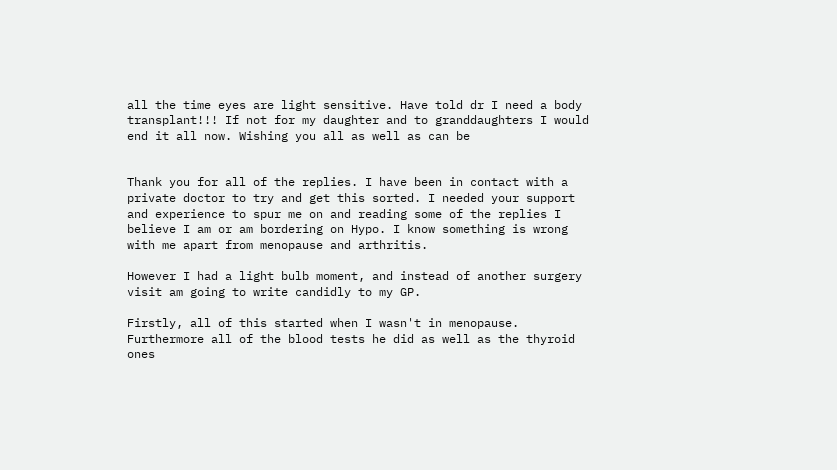all the time eyes are light sensitive. Have told dr I need a body transplant!!! If not for my daughter and to granddaughters I would end it all now. Wishing you all as well as can be


Thank you for all of the replies. I have been in contact with a private doctor to try and get this sorted. I needed your support and experience to spur me on and reading some of the replies I believe I am or am bordering on Hypo. I know something is wrong with me apart from menopause and arthritis.

However I had a light bulb moment, and instead of another surgery visit am going to write candidly to my GP.

Firstly, all of this started when I wasn't in menopause. Furthermore all of the blood tests he did as well as the thyroid ones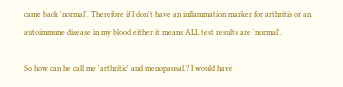came back 'normal'. Therefore if I don't have an inflammation marker for arthritis or an autoimmune disease in my blood either it means ALL test results are 'normal'.

So how can he call me 'arthritic' and menopausal.? I would have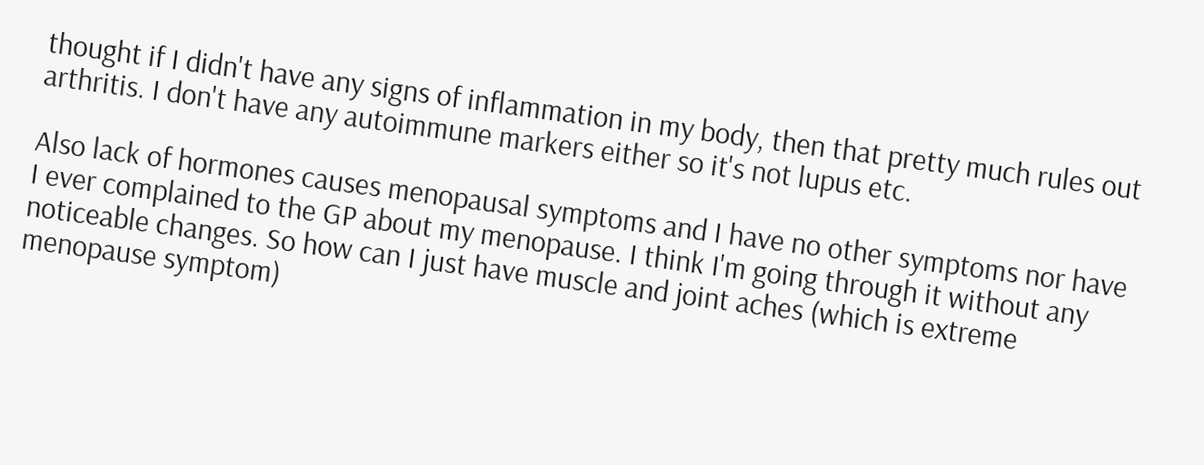thought if I didn't have any signs of inflammation in my body, then that pretty much rules out arthritis. I don't have any autoimmune markers either so it's not lupus etc.

Also lack of hormones causes menopausal symptoms and I have no other symptoms nor have I ever complained to the GP about my menopause. I think I'm going through it without any noticeable changes. So how can I just have muscle and joint aches (which is extreme menopause symptom)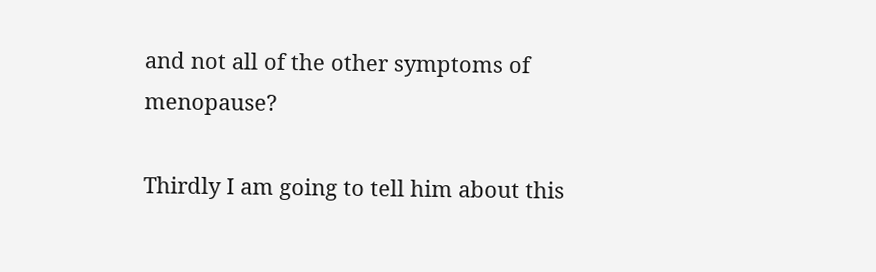and not all of the other symptoms of menopause?

Thirdly I am going to tell him about this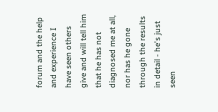forum and the help and experience I have seen others give and will tell him that he has not diagnosed me at all, nor has he gone through the results in detail - he's just seen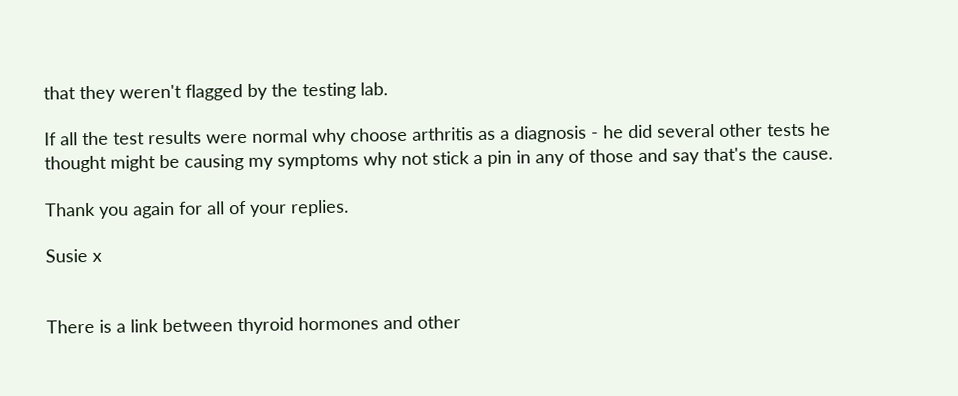that they weren't flagged by the testing lab.

If all the test results were normal why choose arthritis as a diagnosis - he did several other tests he thought might be causing my symptoms why not stick a pin in any of those and say that's the cause.

Thank you again for all of your replies.

Susie x


There is a link between thyroid hormones and other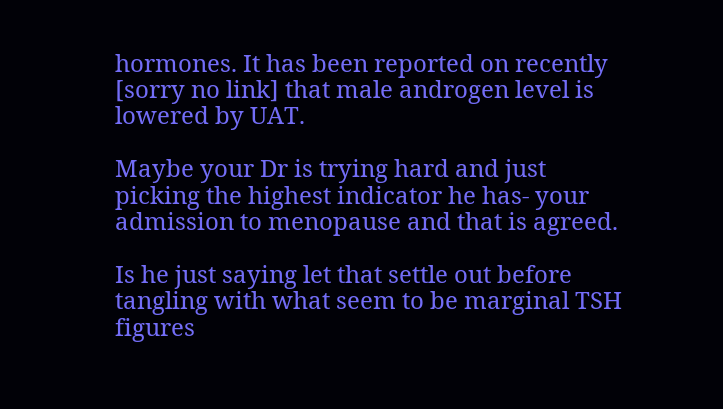hormones. It has been reported on recently [sorry no link] that male androgen level is lowered by UAT.

Maybe your Dr is trying hard and just picking the highest indicator he has- your admission to menopause and that is agreed.

Is he just saying let that settle out before tangling with what seem to be marginal TSH figures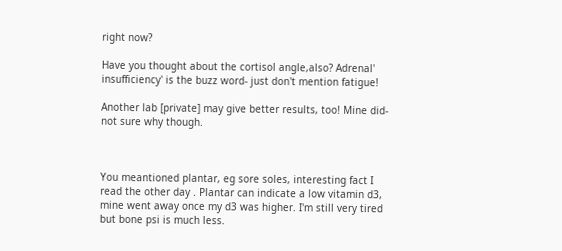right now?

Have you thought about the cortisol angle,also? Adrenal' insufficiency' is the buzz word- just don't mention fatigue!

Another lab [private] may give better results, too! Mine did- not sure why though.



You meantioned plantar, eg sore soles, interesting fact I read the other day . Plantar can indicate a low vitamin d3, mine went away once my d3 was higher. I'm still very tired but bone psi is much less.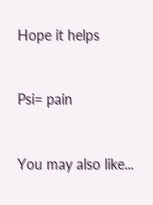Hope it helps


Psi= pain


You may also like...